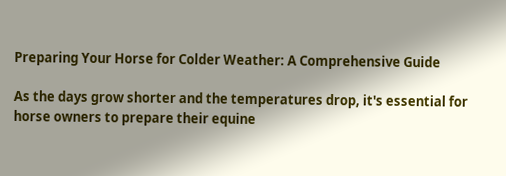Preparing Your Horse for Colder Weather: A Comprehensive Guide

As the days grow shorter and the temperatures drop, it's essential for horse owners to prepare their equine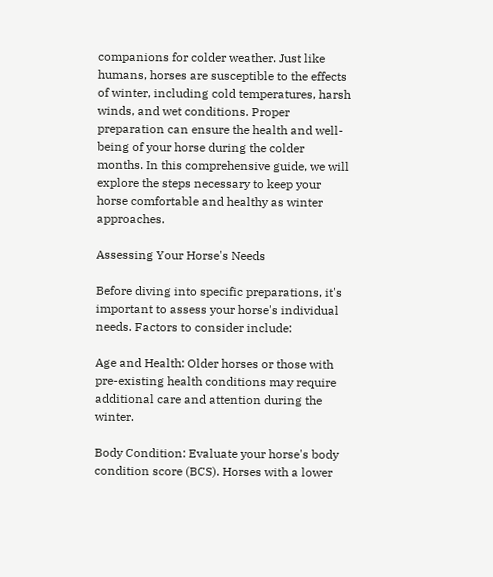companions for colder weather. Just like humans, horses are susceptible to the effects of winter, including cold temperatures, harsh winds, and wet conditions. Proper preparation can ensure the health and well-being of your horse during the colder months. In this comprehensive guide, we will explore the steps necessary to keep your horse comfortable and healthy as winter approaches.

Assessing Your Horse's Needs

Before diving into specific preparations, it's important to assess your horse's individual needs. Factors to consider include:

Age and Health: Older horses or those with pre-existing health conditions may require additional care and attention during the winter.

Body Condition: Evaluate your horse's body condition score (BCS). Horses with a lower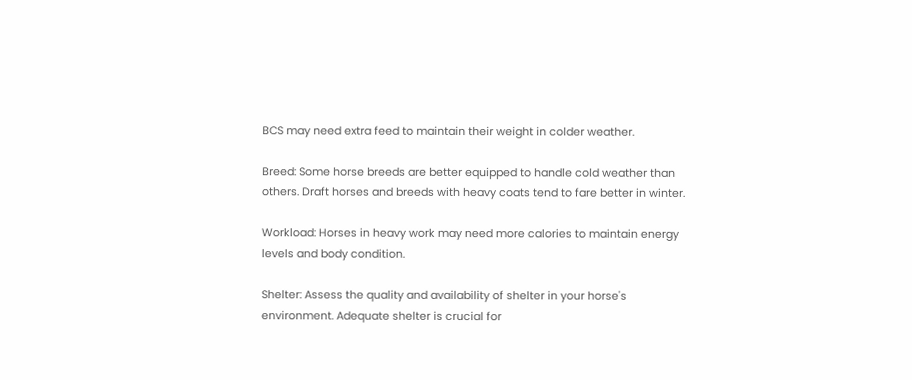BCS may need extra feed to maintain their weight in colder weather.

Breed: Some horse breeds are better equipped to handle cold weather than others. Draft horses and breeds with heavy coats tend to fare better in winter.

Workload: Horses in heavy work may need more calories to maintain energy levels and body condition.

Shelter: Assess the quality and availability of shelter in your horse's environment. Adequate shelter is crucial for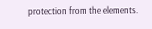protection from the elements.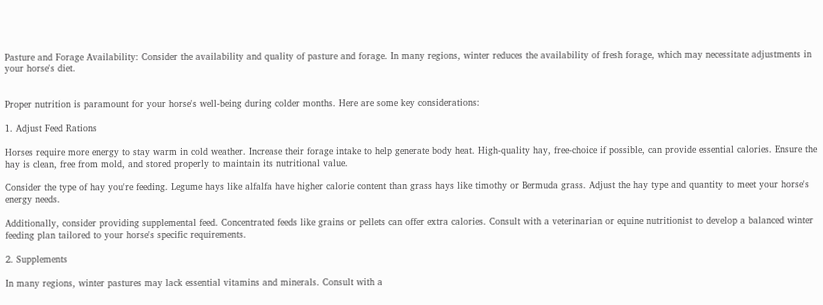Pasture and Forage Availability: Consider the availability and quality of pasture and forage. In many regions, winter reduces the availability of fresh forage, which may necessitate adjustments in your horse's diet.


Proper nutrition is paramount for your horse's well-being during colder months. Here are some key considerations:

1. Adjust Feed Rations

Horses require more energy to stay warm in cold weather. Increase their forage intake to help generate body heat. High-quality hay, free-choice if possible, can provide essential calories. Ensure the hay is clean, free from mold, and stored properly to maintain its nutritional value.

Consider the type of hay you're feeding. Legume hays like alfalfa have higher calorie content than grass hays like timothy or Bermuda grass. Adjust the hay type and quantity to meet your horse's energy needs.

Additionally, consider providing supplemental feed. Concentrated feeds like grains or pellets can offer extra calories. Consult with a veterinarian or equine nutritionist to develop a balanced winter feeding plan tailored to your horse's specific requirements.

2. Supplements

In many regions, winter pastures may lack essential vitamins and minerals. Consult with a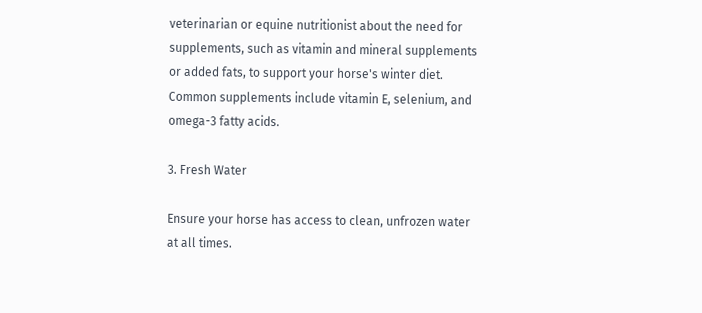veterinarian or equine nutritionist about the need for supplements, such as vitamin and mineral supplements or added fats, to support your horse's winter diet. Common supplements include vitamin E, selenium, and omega-3 fatty acids.

3. Fresh Water

Ensure your horse has access to clean, unfrozen water at all times.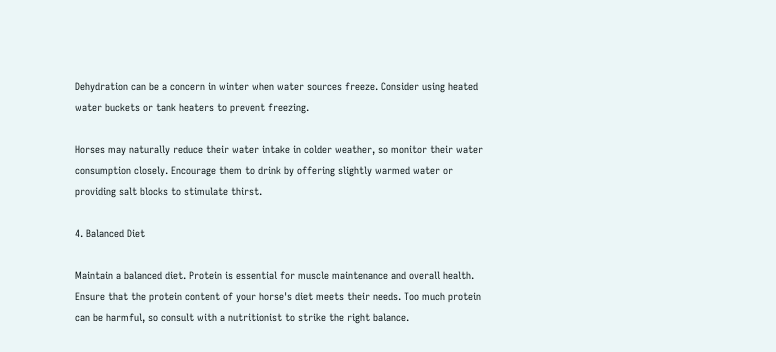Dehydration can be a concern in winter when water sources freeze. Consider using heated water buckets or tank heaters to prevent freezing.

Horses may naturally reduce their water intake in colder weather, so monitor their water consumption closely. Encourage them to drink by offering slightly warmed water or providing salt blocks to stimulate thirst.

4. Balanced Diet

Maintain a balanced diet. Protein is essential for muscle maintenance and overall health. Ensure that the protein content of your horse's diet meets their needs. Too much protein can be harmful, so consult with a nutritionist to strike the right balance.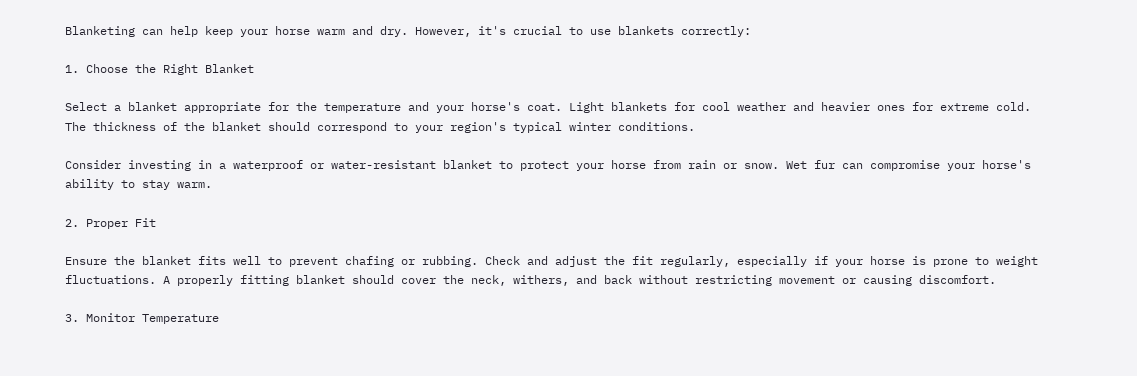Blanketing can help keep your horse warm and dry. However, it's crucial to use blankets correctly:

1. Choose the Right Blanket

Select a blanket appropriate for the temperature and your horse's coat. Light blankets for cool weather and heavier ones for extreme cold. The thickness of the blanket should correspond to your region's typical winter conditions.

Consider investing in a waterproof or water-resistant blanket to protect your horse from rain or snow. Wet fur can compromise your horse's ability to stay warm.

2. Proper Fit

Ensure the blanket fits well to prevent chafing or rubbing. Check and adjust the fit regularly, especially if your horse is prone to weight fluctuations. A properly fitting blanket should cover the neck, withers, and back without restricting movement or causing discomfort.

3. Monitor Temperature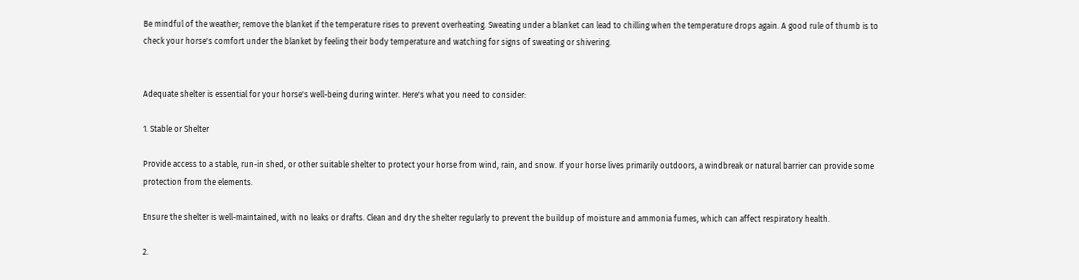Be mindful of the weather; remove the blanket if the temperature rises to prevent overheating. Sweating under a blanket can lead to chilling when the temperature drops again. A good rule of thumb is to check your horse's comfort under the blanket by feeling their body temperature and watching for signs of sweating or shivering.


Adequate shelter is essential for your horse's well-being during winter. Here's what you need to consider:

1. Stable or Shelter

Provide access to a stable, run-in shed, or other suitable shelter to protect your horse from wind, rain, and snow. If your horse lives primarily outdoors, a windbreak or natural barrier can provide some protection from the elements.

Ensure the shelter is well-maintained, with no leaks or drafts. Clean and dry the shelter regularly to prevent the buildup of moisture and ammonia fumes, which can affect respiratory health.

2.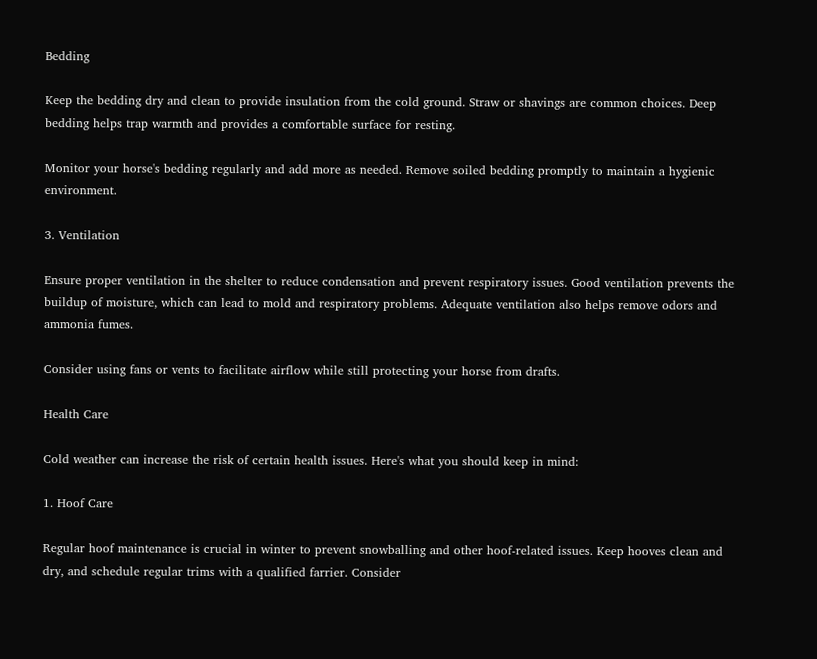Bedding

Keep the bedding dry and clean to provide insulation from the cold ground. Straw or shavings are common choices. Deep bedding helps trap warmth and provides a comfortable surface for resting.

Monitor your horse's bedding regularly and add more as needed. Remove soiled bedding promptly to maintain a hygienic environment.

3. Ventilation

Ensure proper ventilation in the shelter to reduce condensation and prevent respiratory issues. Good ventilation prevents the buildup of moisture, which can lead to mold and respiratory problems. Adequate ventilation also helps remove odors and ammonia fumes.

Consider using fans or vents to facilitate airflow while still protecting your horse from drafts.

Health Care

Cold weather can increase the risk of certain health issues. Here's what you should keep in mind:

1. Hoof Care

Regular hoof maintenance is crucial in winter to prevent snowballing and other hoof-related issues. Keep hooves clean and dry, and schedule regular trims with a qualified farrier. Consider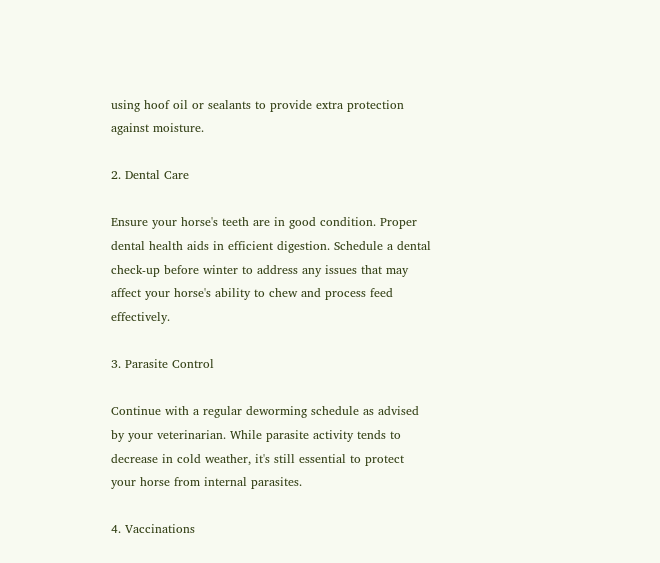using hoof oil or sealants to provide extra protection against moisture.

2. Dental Care

Ensure your horse's teeth are in good condition. Proper dental health aids in efficient digestion. Schedule a dental check-up before winter to address any issues that may affect your horse's ability to chew and process feed effectively.

3. Parasite Control

Continue with a regular deworming schedule as advised by your veterinarian. While parasite activity tends to decrease in cold weather, it's still essential to protect your horse from internal parasites.

4. Vaccinations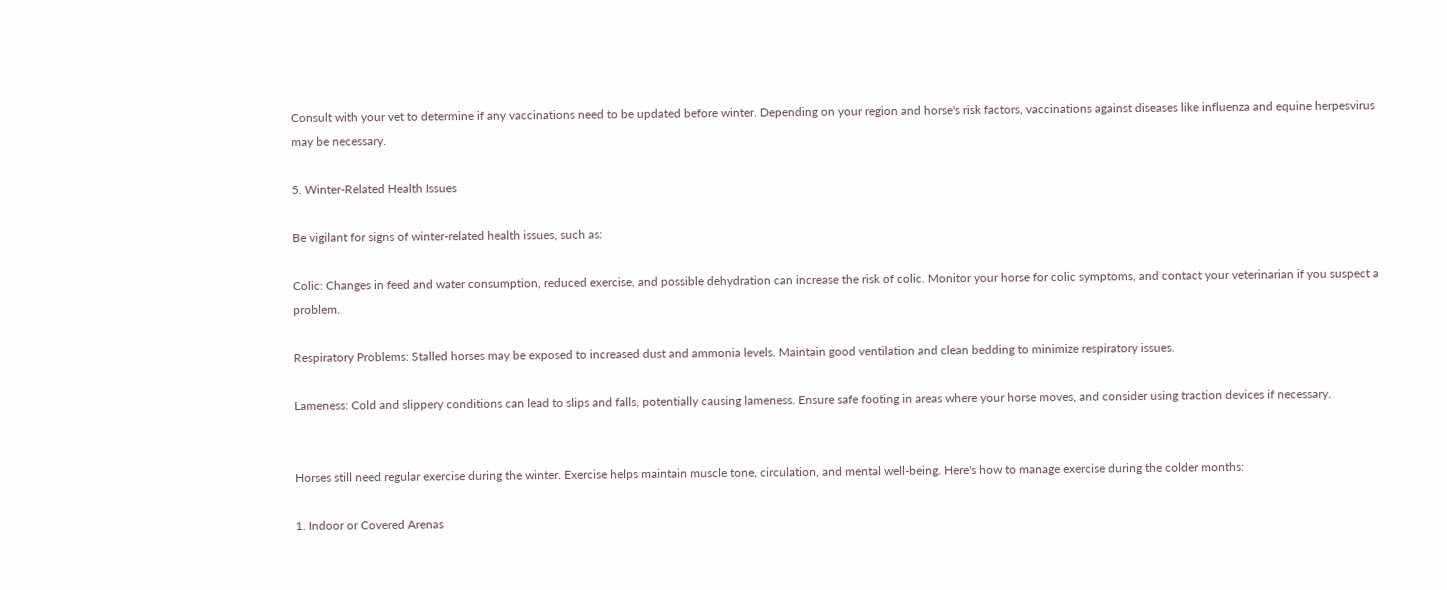Consult with your vet to determine if any vaccinations need to be updated before winter. Depending on your region and horse's risk factors, vaccinations against diseases like influenza and equine herpesvirus may be necessary.

5. Winter-Related Health Issues

Be vigilant for signs of winter-related health issues, such as:

Colic: Changes in feed and water consumption, reduced exercise, and possible dehydration can increase the risk of colic. Monitor your horse for colic symptoms, and contact your veterinarian if you suspect a problem.

Respiratory Problems: Stalled horses may be exposed to increased dust and ammonia levels. Maintain good ventilation and clean bedding to minimize respiratory issues.

Lameness: Cold and slippery conditions can lead to slips and falls, potentially causing lameness. Ensure safe footing in areas where your horse moves, and consider using traction devices if necessary.


Horses still need regular exercise during the winter. Exercise helps maintain muscle tone, circulation, and mental well-being. Here's how to manage exercise during the colder months:

1. Indoor or Covered Arenas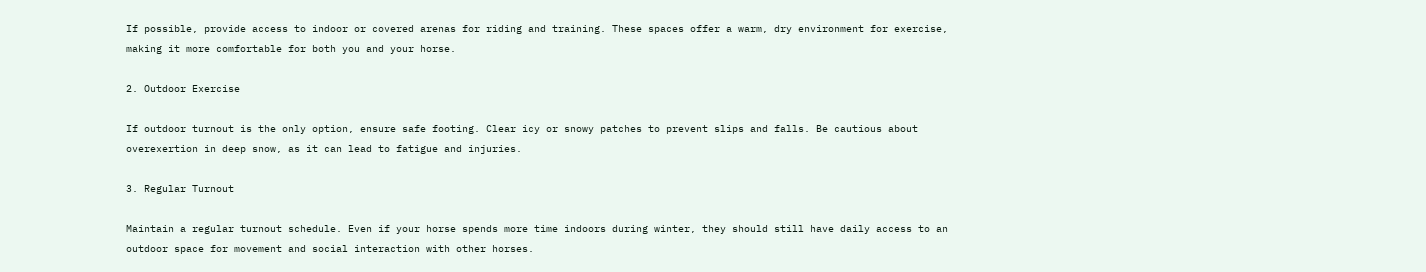If possible, provide access to indoor or covered arenas for riding and training. These spaces offer a warm, dry environment for exercise, making it more comfortable for both you and your horse.

2. Outdoor Exercise

If outdoor turnout is the only option, ensure safe footing. Clear icy or snowy patches to prevent slips and falls. Be cautious about overexertion in deep snow, as it can lead to fatigue and injuries.

3. Regular Turnout

Maintain a regular turnout schedule. Even if your horse spends more time indoors during winter, they should still have daily access to an outdoor space for movement and social interaction with other horses.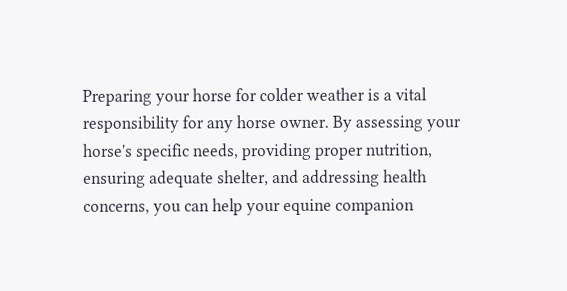Preparing your horse for colder weather is a vital responsibility for any horse owner. By assessing your horse's specific needs, providing proper nutrition, ensuring adequate shelter, and addressing health concerns, you can help your equine companion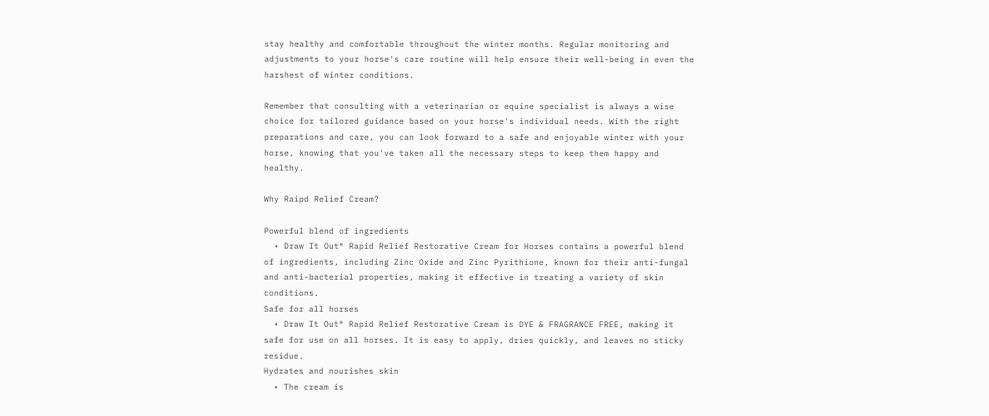stay healthy and comfortable throughout the winter months. Regular monitoring and adjustments to your horse's care routine will help ensure their well-being in even the harshest of winter conditions.

Remember that consulting with a veterinarian or equine specialist is always a wise choice for tailored guidance based on your horse's individual needs. With the right preparations and care, you can look forward to a safe and enjoyable winter with your horse, knowing that you've taken all the necessary steps to keep them happy and healthy.

Why Raipd Relief Cream?

Powerful blend of ingredients
  • Draw It Out® Rapid Relief Restorative Cream for Horses contains a powerful blend of ingredients, including Zinc Oxide and Zinc Pyrithione, known for their anti-fungal and anti-bacterial properties, making it effective in treating a variety of skin conditions.
Safe for all horses
  • Draw It Out® Rapid Relief Restorative Cream is DYE & FRAGRANCE FREE, making it safe for use on all horses. It is easy to apply, dries quickly, and leaves no sticky residue.
Hydrates and nourishes skin
  • The cream is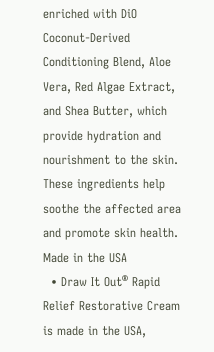enriched with DiO Coconut-Derived Conditioning Blend, Aloe Vera, Red Algae Extract, and Shea Butter, which provide hydration and nourishment to the skin. These ingredients help soothe the affected area and promote skin health.
Made in the USA
  • Draw It Out® Rapid Relief Restorative Cream is made in the USA,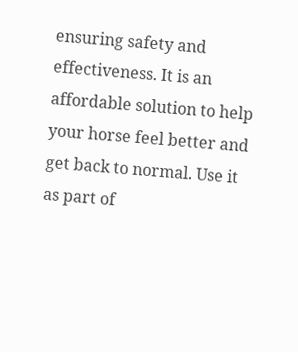ensuring safety and effectiveness. It is an affordable solution to help your horse feel better and get back to normal. Use it as part of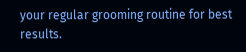your regular grooming routine for best results.